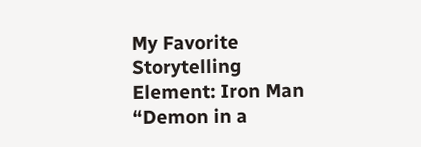My Favorite Storytelling Element: Iron Man “Demon in a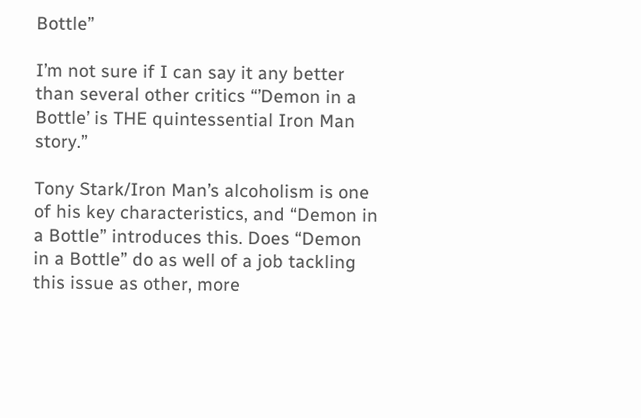Bottle”

I’m not sure if I can say it any better than several other critics “’Demon in a Bottle’ is THE quintessential Iron Man story.”

Tony Stark/Iron Man’s alcoholism is one of his key characteristics, and “Demon in a Bottle” introduces this. Does “Demon in a Bottle” do as well of a job tackling this issue as other, more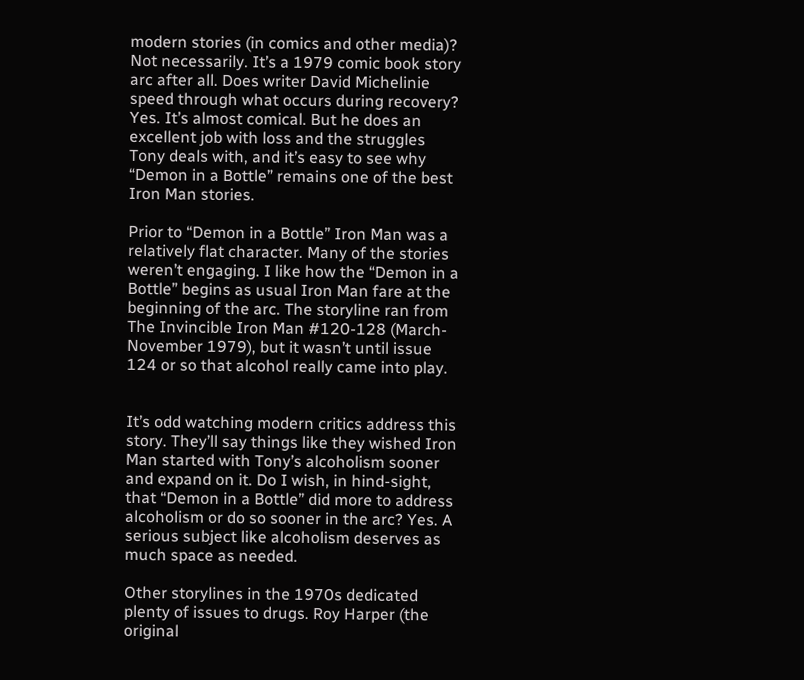modern stories (in comics and other media)? Not necessarily. It’s a 1979 comic book story arc after all. Does writer David Michelinie speed through what occurs during recovery? Yes. It’s almost comical. But he does an excellent job with loss and the struggles Tony deals with, and it’s easy to see why “Demon in a Bottle” remains one of the best Iron Man stories.

Prior to “Demon in a Bottle” Iron Man was a relatively flat character. Many of the stories weren’t engaging. I like how the “Demon in a Bottle” begins as usual Iron Man fare at the beginning of the arc. The storyline ran from The Invincible Iron Man #120-128 (March-November 1979), but it wasn’t until issue 124 or so that alcohol really came into play.


It’s odd watching modern critics address this story. They’ll say things like they wished Iron Man started with Tony’s alcoholism sooner and expand on it. Do I wish, in hind-sight, that “Demon in a Bottle” did more to address alcoholism or do so sooner in the arc? Yes. A serious subject like alcoholism deserves as much space as needed.

Other storylines in the 1970s dedicated plenty of issues to drugs. Roy Harper (the original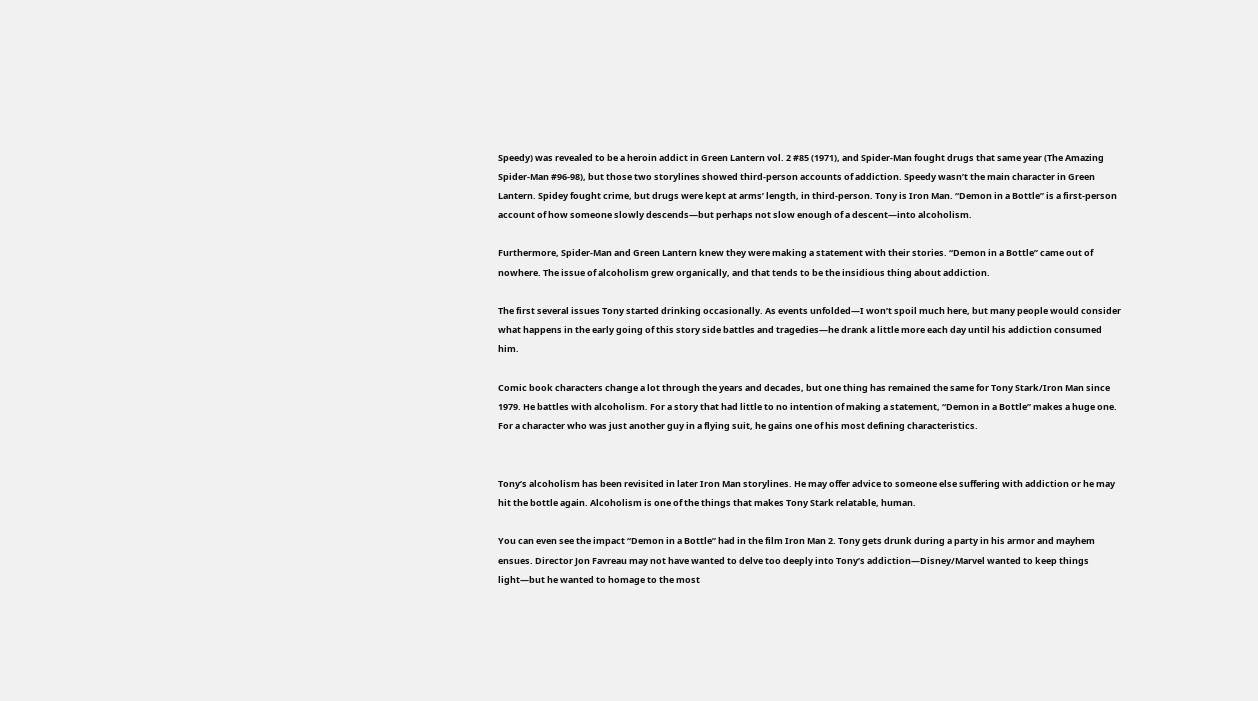Speedy) was revealed to be a heroin addict in Green Lantern vol. 2 #85 (1971), and Spider-Man fought drugs that same year (The Amazing Spider-Man #96-98), but those two storylines showed third-person accounts of addiction. Speedy wasn’t the main character in Green Lantern. Spidey fought crime, but drugs were kept at arms’ length, in third-person. Tony is Iron Man. “Demon in a Bottle” is a first-person account of how someone slowly descends—but perhaps not slow enough of a descent—into alcoholism.

Furthermore, Spider-Man and Green Lantern knew they were making a statement with their stories. “Demon in a Bottle” came out of nowhere. The issue of alcoholism grew organically, and that tends to be the insidious thing about addiction.

The first several issues Tony started drinking occasionally. As events unfolded—I won’t spoil much here, but many people would consider what happens in the early going of this story side battles and tragedies—he drank a little more each day until his addiction consumed him.

Comic book characters change a lot through the years and decades, but one thing has remained the same for Tony Stark/Iron Man since 1979. He battles with alcoholism. For a story that had little to no intention of making a statement, “Demon in a Bottle” makes a huge one. For a character who was just another guy in a flying suit, he gains one of his most defining characteristics.


Tony’s alcoholism has been revisited in later Iron Man storylines. He may offer advice to someone else suffering with addiction or he may hit the bottle again. Alcoholism is one of the things that makes Tony Stark relatable, human.

You can even see the impact “Demon in a Bottle” had in the film Iron Man 2. Tony gets drunk during a party in his armor and mayhem ensues. Director Jon Favreau may not have wanted to delve too deeply into Tony’s addiction—Disney/Marvel wanted to keep things light—but he wanted to homage to the most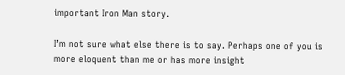important Iron Man story.

I’m not sure what else there is to say. Perhaps one of you is more eloquent than me or has more insight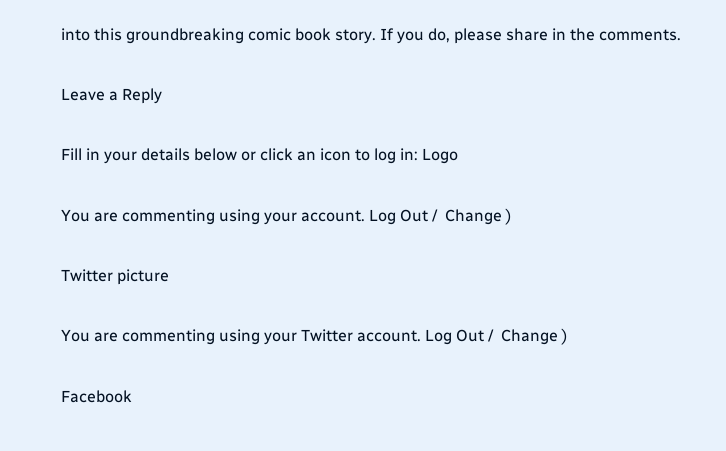into this groundbreaking comic book story. If you do, please share in the comments.

Leave a Reply

Fill in your details below or click an icon to log in: Logo

You are commenting using your account. Log Out /  Change )

Twitter picture

You are commenting using your Twitter account. Log Out /  Change )

Facebook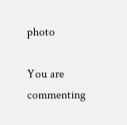photo

You are commenting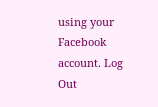using your Facebook account. Log Out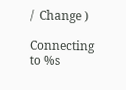/  Change )

Connecting to %s